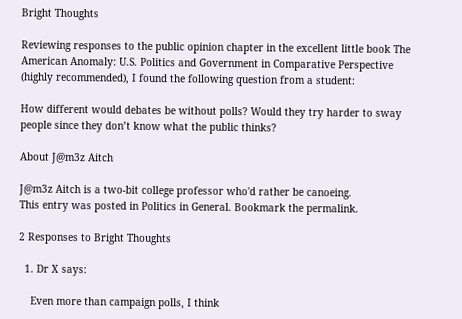Bright Thoughts

Reviewing responses to the public opinion chapter in the excellent little book The American Anomaly: U.S. Politics and Government in Comparative Perspective (highly recommended), I found the following question from a student:

How different would debates be without polls? Would they try harder to sway people since they don’t know what the public thinks?

About J@m3z Aitch

J@m3z Aitch is a two-bit college professor who'd rather be canoeing.
This entry was posted in Politics in General. Bookmark the permalink.

2 Responses to Bright Thoughts

  1. Dr X says:

    Even more than campaign polls, I think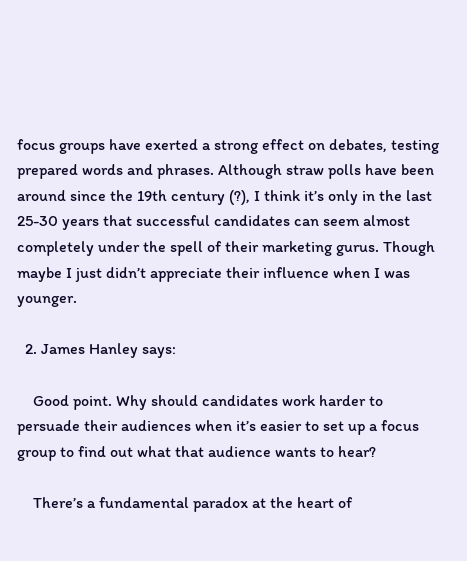focus groups have exerted a strong effect on debates, testing prepared words and phrases. Although straw polls have been around since the 19th century (?), I think it’s only in the last 25-30 years that successful candidates can seem almost completely under the spell of their marketing gurus. Though maybe I just didn’t appreciate their influence when I was younger.

  2. James Hanley says:

    Good point. Why should candidates work harder to persuade their audiences when it’s easier to set up a focus group to find out what that audience wants to hear?

    There’s a fundamental paradox at the heart of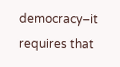democracy–it requires that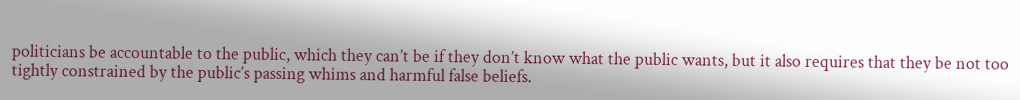politicians be accountable to the public, which they can’t be if they don’t know what the public wants, but it also requires that they be not too tightly constrained by the public’s passing whims and harmful false beliefs.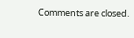Comments are closed.